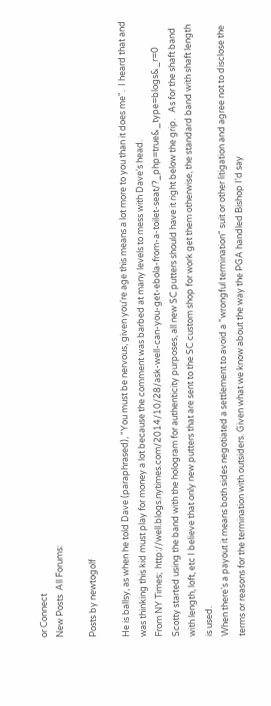or Connect
New Posts  All Forums:

Posts by newtogolf

He is ballsy, as when he told Dave (paraphrased), "You must be nervous, given you're age this means a lot more to you than it does me".  I heard that and was thinking this kid must play for money a lot because the comment was barbed at many levels to mess with Dave's head.
From NY Times;  http://well.blogs.nytimes.com/2014/10/28/ask-well-can-you-get-ebola-from-a-toilet-seat/?_php=true&_type=blogs&_r=0
Scotty started using the band with the hologram for authenticity purposes, all new SC putters should have it right below the grip.   As for the shaft band with length, loft, etc I believe that only new putters that are sent to the SC custom shop for work get them otherwise, the standard band with shaft length is used.
When there's a payout it means both sides negotiated a settlement to avoid a "wrongful termination" suit or other litigation and agree not to disclose the terms or reasons for the termination with outsiders. Given what we know about the way the PGA handled Bishop I'd say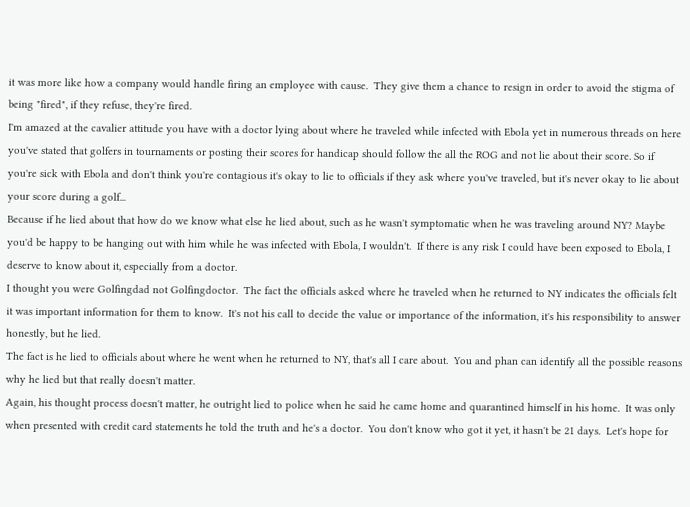it was more like how a company would handle firing an employee with cause.  They give them a chance to resign in order to avoid the stigma of being "fired", if they refuse, they're fired.
I'm amazed at the cavalier attitude you have with a doctor lying about where he traveled while infected with Ebola yet in numerous threads on here you've stated that golfers in tournaments or posting their scores for handicap should follow the all the ROG and not lie about their score. So if you're sick with Ebola and don't think you're contagious it's okay to lie to officials if they ask where you've traveled, but it's never okay to lie about your score during a golf...
Because if he lied about that how do we know what else he lied about, such as he wasn't symptomatic when he was traveling around NY? Maybe you'd be happy to be hanging out with him while he was infected with Ebola, I wouldn't.  If there is any risk I could have been exposed to Ebola, I deserve to know about it, especially from a doctor.
I thought you were Golfingdad not Golfingdoctor.  The fact the officials asked where he traveled when he returned to NY indicates the officials felt it was important information for them to know.  It's not his call to decide the value or importance of the information, it's his responsibility to answer honestly, but he lied.
The fact is he lied to officials about where he went when he returned to NY, that's all I care about.  You and phan can identify all the possible reasons why he lied but that really doesn't matter.
Again, his thought process doesn't matter, he outright lied to police when he said he came home and quarantined himself in his home.  It was only when presented with credit card statements he told the truth and he's a doctor.  You don't know who got it yet, it hasn't be 21 days.  Let's hope for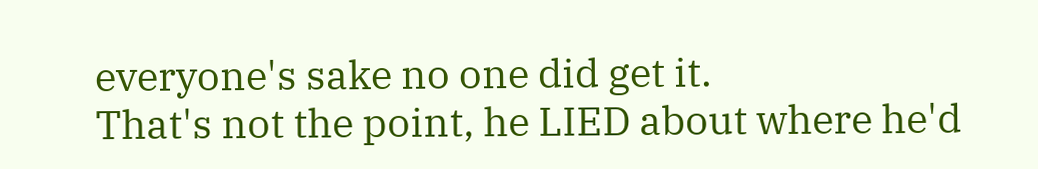everyone's sake no one did get it.
That's not the point, he LIED about where he'd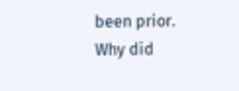been prior.  Why did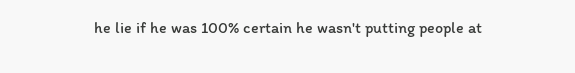he lie if he was 100% certain he wasn't putting people at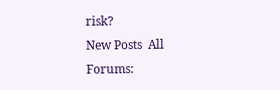risk?
New Posts  All Forums: